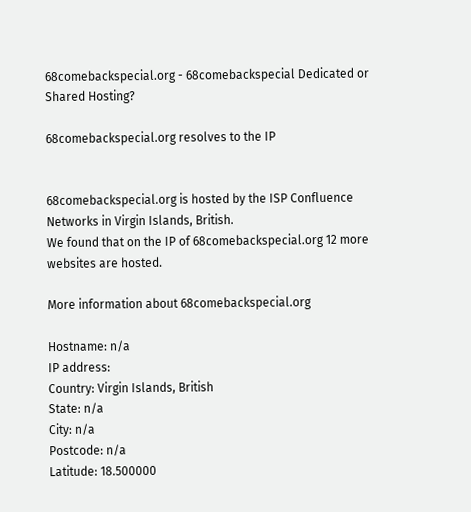68comebackspecial.org - 68comebackspecial Dedicated or Shared Hosting?

68comebackspecial.org resolves to the IP


68comebackspecial.org is hosted by the ISP Confluence Networks in Virgin Islands, British.
We found that on the IP of 68comebackspecial.org 12 more websites are hosted.

More information about 68comebackspecial.org

Hostname: n/a
IP address:
Country: Virgin Islands, British
State: n/a
City: n/a
Postcode: n/a
Latitude: 18.500000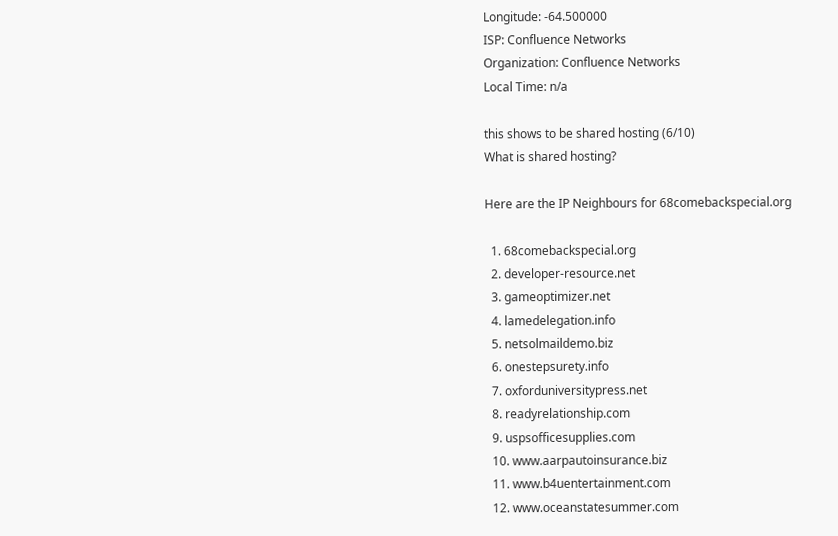Longitude: -64.500000
ISP: Confluence Networks
Organization: Confluence Networks
Local Time: n/a

this shows to be shared hosting (6/10)
What is shared hosting?

Here are the IP Neighbours for 68comebackspecial.org

  1. 68comebackspecial.org
  2. developer-resource.net
  3. gameoptimizer.net
  4. lamedelegation.info
  5. netsolmaildemo.biz
  6. onestepsurety.info
  7. oxforduniversitypress.net
  8. readyrelationship.com
  9. uspsofficesupplies.com
  10. www.aarpautoinsurance.biz
  11. www.b4uentertainment.com
  12. www.oceanstatesummer.com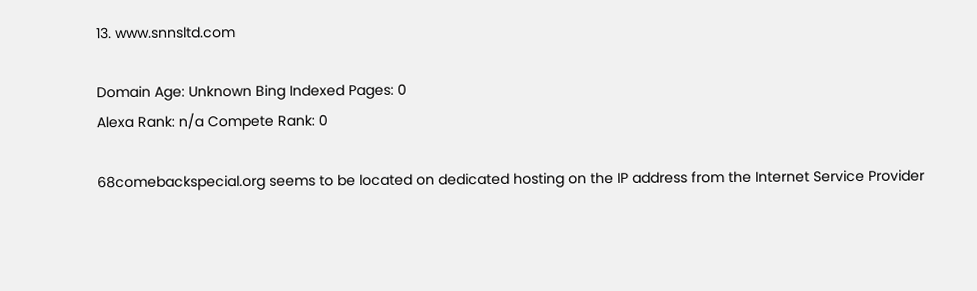13. www.snnsltd.com

Domain Age: Unknown Bing Indexed Pages: 0
Alexa Rank: n/a Compete Rank: 0

68comebackspecial.org seems to be located on dedicated hosting on the IP address from the Internet Service Provider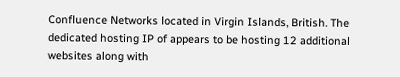Confluence Networks located in Virgin Islands, British. The dedicated hosting IP of appears to be hosting 12 additional websites along with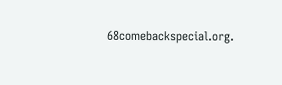68comebackspecial.org.